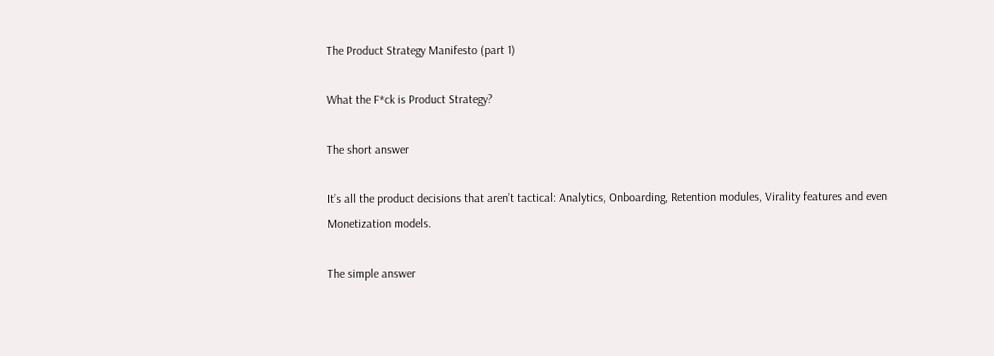The Product Strategy Manifesto (part 1)

What the F*ck is Product Strategy?

The short answer

It’s all the product decisions that aren’t tactical: Analytics, Onboarding, Retention modules, Virality features and even Monetization models.

The simple answer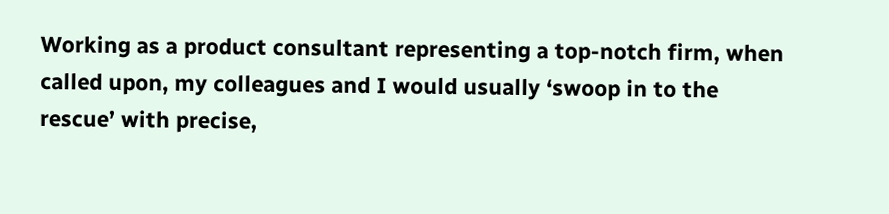Working as a product consultant representing a top-notch firm, when called upon, my colleagues and I would usually ‘swoop in to the rescue’ with precise,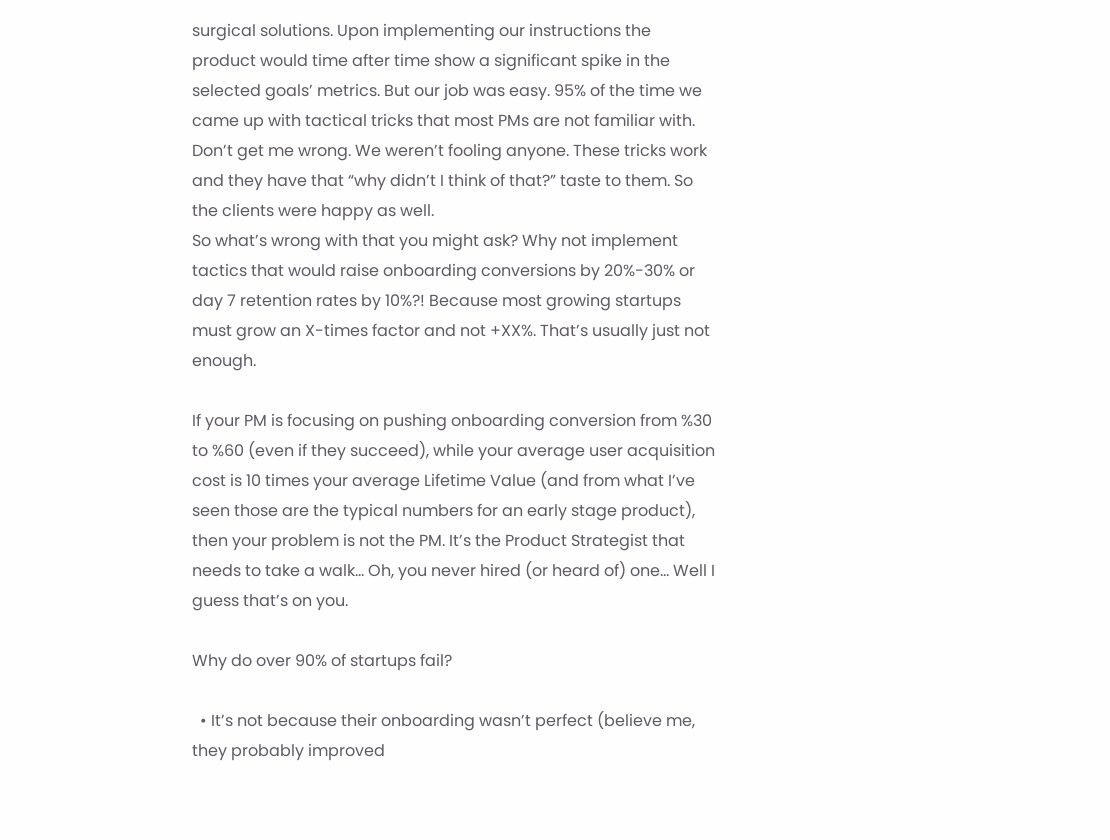surgical solutions. Upon implementing our instructions the product would time after time show a significant spike in the selected goals’ metrics. But our job was easy. 95% of the time we came up with tactical tricks that most PMs are not familiar with. Don’t get me wrong. We weren’t fooling anyone. These tricks work and they have that “why didn’t I think of that?” taste to them. So the clients were happy as well.
So what’s wrong with that you might ask? Why not implement tactics that would raise onboarding conversions by 20%-30% or day 7 retention rates by 10%?! Because most growing startups must grow an X-times factor and not +XX%. That’s usually just not enough.

If your PM is focusing on pushing onboarding conversion from %30 to %60 (even if they succeed), while your average user acquisition cost is 10 times your average Lifetime Value (and from what I’ve seen those are the typical numbers for an early stage product), then your problem is not the PM. It’s the Product Strategist that needs to take a walk… Oh, you never hired (or heard of) one… Well I guess that’s on you.

Why do over 90% of startups fail?

  • It’s not because their onboarding wasn’t perfect (believe me, they probably improved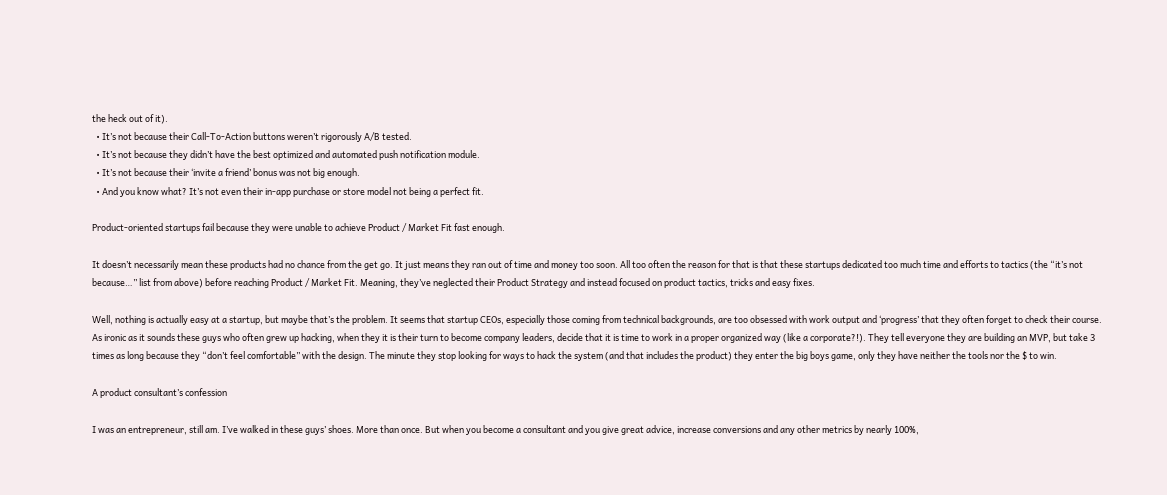the heck out of it).
  • It’s not because their Call-To-Action buttons weren’t rigorously A/B tested.
  • It’s not because they didn’t have the best optimized and automated push notification module.
  • It’s not because their ‘invite a friend’ bonus was not big enough.
  • And you know what? It’s not even their in-app purchase or store model not being a perfect fit.

Product-oriented startups fail because they were unable to achieve Product / Market Fit fast enough.

It doesn’t necessarily mean these products had no chance from the get go. It just means they ran out of time and money too soon. All too often the reason for that is that these startups dedicated too much time and efforts to tactics (the “it’s not because…” list from above) before reaching Product / Market Fit. Meaning, they’ve neglected their Product Strategy and instead focused on product tactics, tricks and easy fixes.

Well, nothing is actually easy at a startup, but maybe that’s the problem. It seems that startup CEOs, especially those coming from technical backgrounds, are too obsessed with work output and ‘progress’ that they often forget to check their course. As ironic as it sounds these guys who often grew up hacking, when they it is their turn to become company leaders, decide that it is time to work in a proper organized way (like a corporate?!). They tell everyone they are building an MVP, but take 3 times as long because they “don’t feel comfortable” with the design. The minute they stop looking for ways to hack the system (and that includes the product) they enter the big boys game, only they have neither the tools nor the $ to win.

A product consultant’s confession

I was an entrepreneur, still am. I’ve walked in these guys’ shoes. More than once. But when you become a consultant and you give great advice, increase conversions and any other metrics by nearly 100%,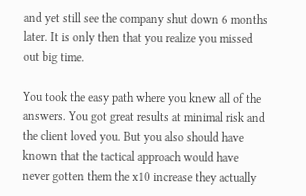and yet still see the company shut down 6 months later. It is only then that you realize you missed out big time.

You took the easy path where you knew all of the answers. You got great results at minimal risk and the client loved you. But you also should have known that the tactical approach would have never gotten them the x10 increase they actually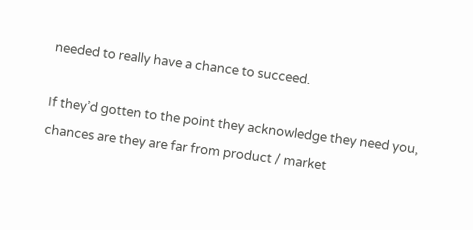needed to really have a chance to succeed.

If they’d gotten to the point they acknowledge they need you, chances are they are far from product / market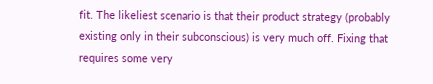fit. The likeliest scenario is that their product strategy (probably existing only in their subconscious) is very much off. Fixing that requires some very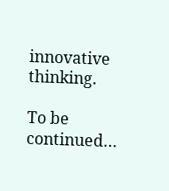innovative thinking.

To be continued…